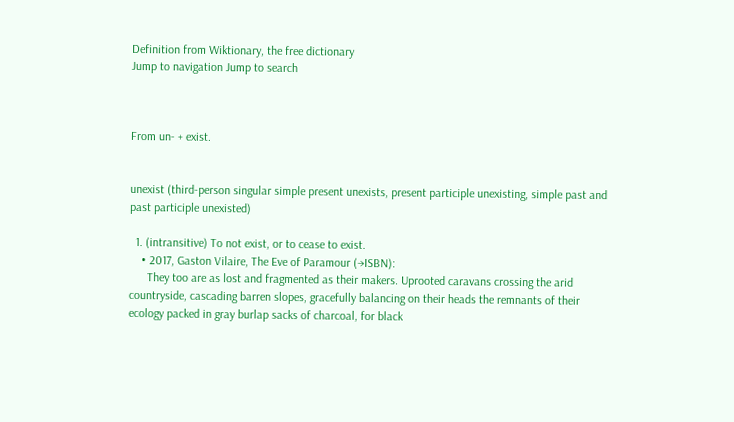Definition from Wiktionary, the free dictionary
Jump to navigation Jump to search



From un- + exist.


unexist (third-person singular simple present unexists, present participle unexisting, simple past and past participle unexisted)

  1. (intransitive) To not exist, or to cease to exist.
    • 2017, Gaston Vilaire, The Eve of Paramour (→ISBN):
      They too are as lost and fragmented as their makers. Uprooted caravans crossing the arid countryside, cascading barren slopes, gracefully balancing on their heads the remnants of their ecology packed in gray burlap sacks of charcoal, for black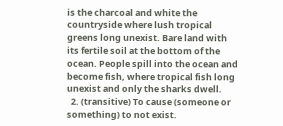is the charcoal and white the countryside where lush tropical greens long unexist. Bare land with its fertile soil at the bottom of the ocean. People spill into the ocean and become fish, where tropical fish long unexist and only the sharks dwell.
  2. (transitive) To cause (someone or something) to not exist.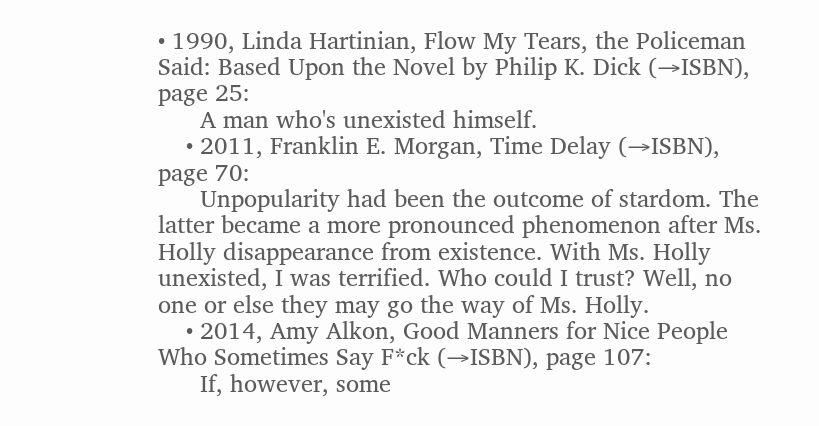• 1990, Linda Hartinian, Flow My Tears, the Policeman Said: Based Upon the Novel by Philip K. Dick (→ISBN), page 25:
      A man who's unexisted himself.
    • 2011, Franklin E. Morgan, Time Delay (→ISBN), page 70:
      Unpopularity had been the outcome of stardom. The latter became a more pronounced phenomenon after Ms. Holly disappearance from existence. With Ms. Holly unexisted, I was terrified. Who could I trust? Well, no one or else they may go the way of Ms. Holly.
    • 2014, Amy Alkon, Good Manners for Nice People Who Sometimes Say F*ck (→ISBN), page 107:
      If, however, some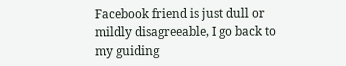Facebook friend is just dull or mildly disagreeable, I go back to my guiding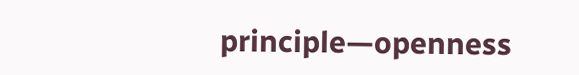principle—openness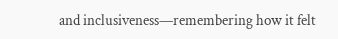and inclusiveness—remembering how it felt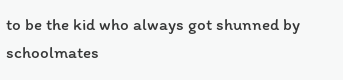to be the kid who always got shunned by schoolmates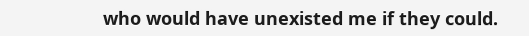who would have unexisted me if they could.